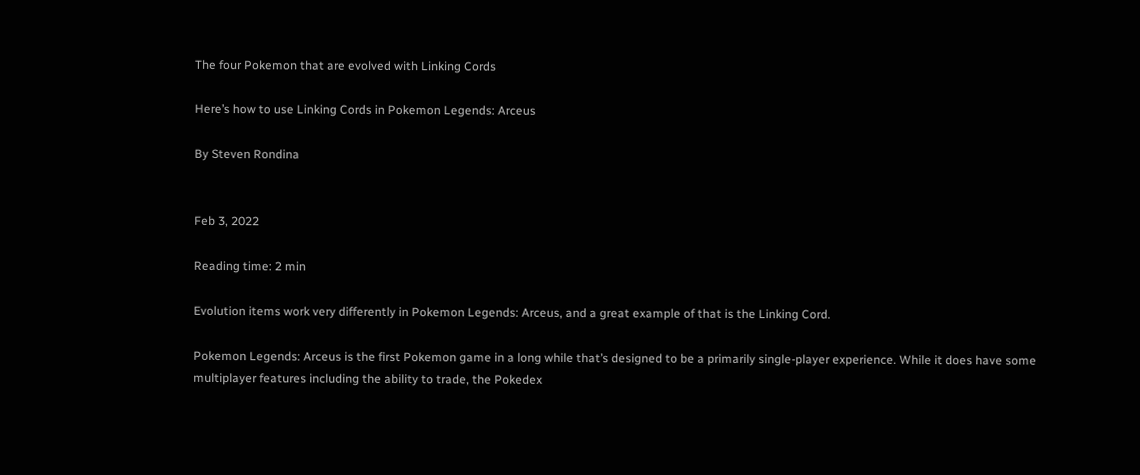The four Pokemon that are evolved with Linking Cords

Here’s how to use Linking Cords in Pokemon Legends: Arceus

By Steven Rondina


Feb 3, 2022

Reading time: 2 min

Evolution items work very differently in Pokemon Legends: Arceus, and a great example of that is the Linking Cord.

Pokemon Legends: Arceus is the first Pokemon game in a long while that’s designed to be a primarily single-player experience. While it does have some multiplayer features including the ability to trade, the Pokedex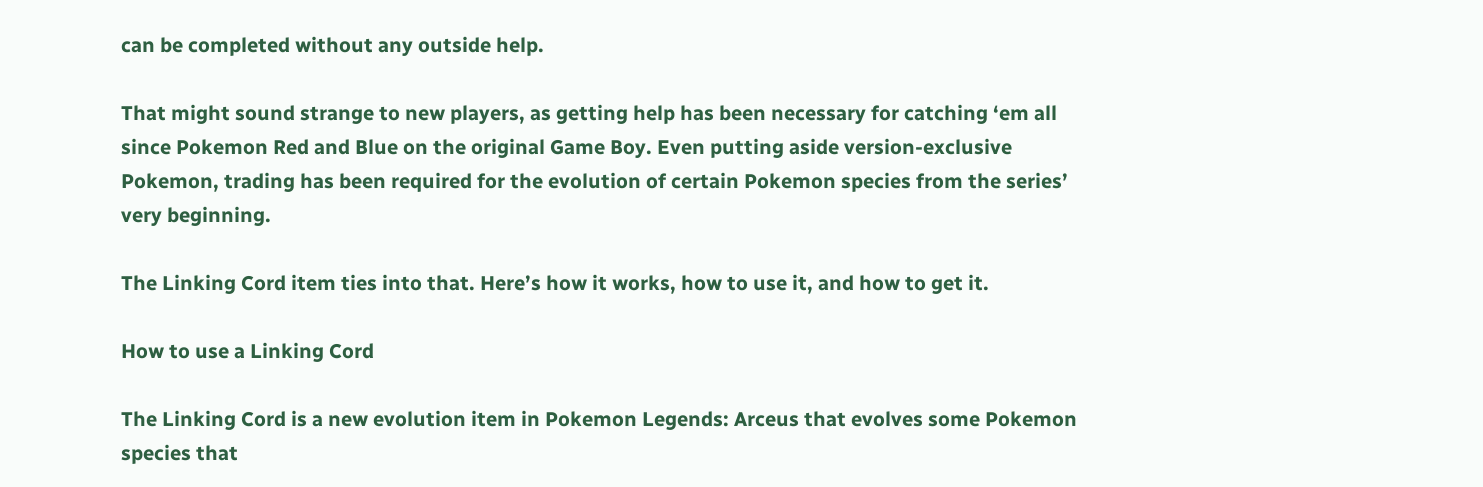can be completed without any outside help.

That might sound strange to new players, as getting help has been necessary for catching ‘em all since Pokemon Red and Blue on the original Game Boy. Even putting aside version-exclusive Pokemon, trading has been required for the evolution of certain Pokemon species from the series’ very beginning.

The Linking Cord item ties into that. Here’s how it works, how to use it, and how to get it.

How to use a Linking Cord

The Linking Cord is a new evolution item in Pokemon Legends: Arceus that evolves some Pokemon species that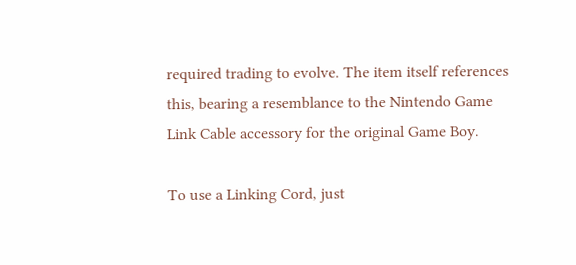required trading to evolve. The item itself references this, bearing a resemblance to the Nintendo Game Link Cable accessory for the original Game Boy.

To use a Linking Cord, just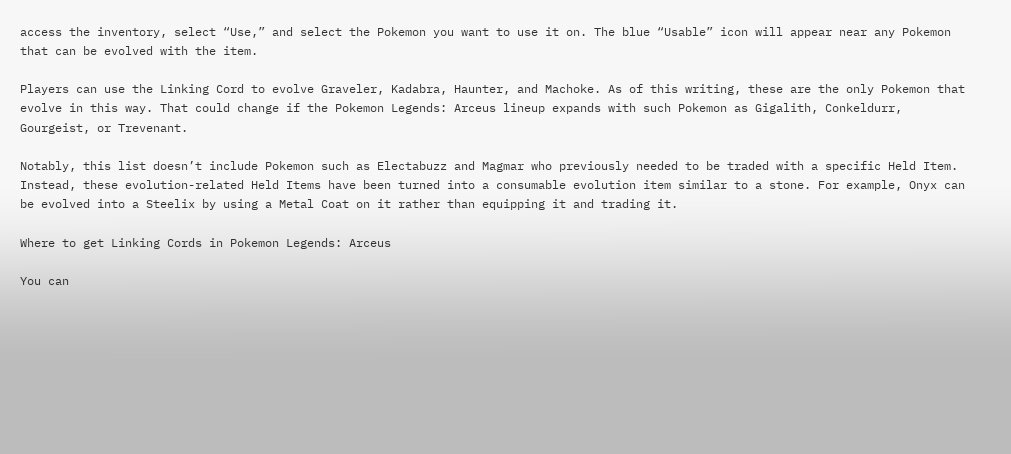access the inventory, select “Use,” and select the Pokemon you want to use it on. The blue “Usable” icon will appear near any Pokemon that can be evolved with the item.

Players can use the Linking Cord to evolve Graveler, Kadabra, Haunter, and Machoke. As of this writing, these are the only Pokemon that evolve in this way. That could change if the Pokemon Legends: Arceus lineup expands with such Pokemon as Gigalith, Conkeldurr, Gourgeist, or Trevenant.

Notably, this list doesn’t include Pokemon such as Electabuzz and Magmar who previously needed to be traded with a specific Held Item. Instead, these evolution-related Held Items have been turned into a consumable evolution item similar to a stone. For example, Onyx can be evolved into a Steelix by using a Metal Coat on it rather than equipping it and trading it.

Where to get Linking Cords in Pokemon Legends: Arceus

You can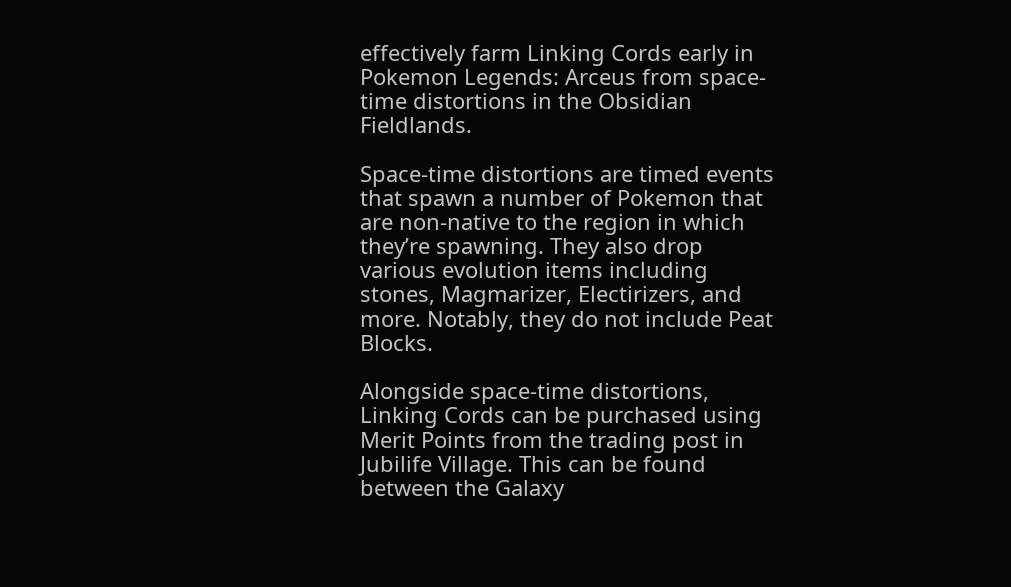effectively farm Linking Cords early in Pokemon Legends: Arceus from space-time distortions in the Obsidian Fieldlands.

Space-time distortions are timed events that spawn a number of Pokemon that are non-native to the region in which they’re spawning. They also drop various evolution items including stones, Magmarizer, Electirizers, and more. Notably, they do not include Peat Blocks.

Alongside space-time distortions, Linking Cords can be purchased using Merit Points from the trading post in Jubilife Village. This can be found between the Galaxy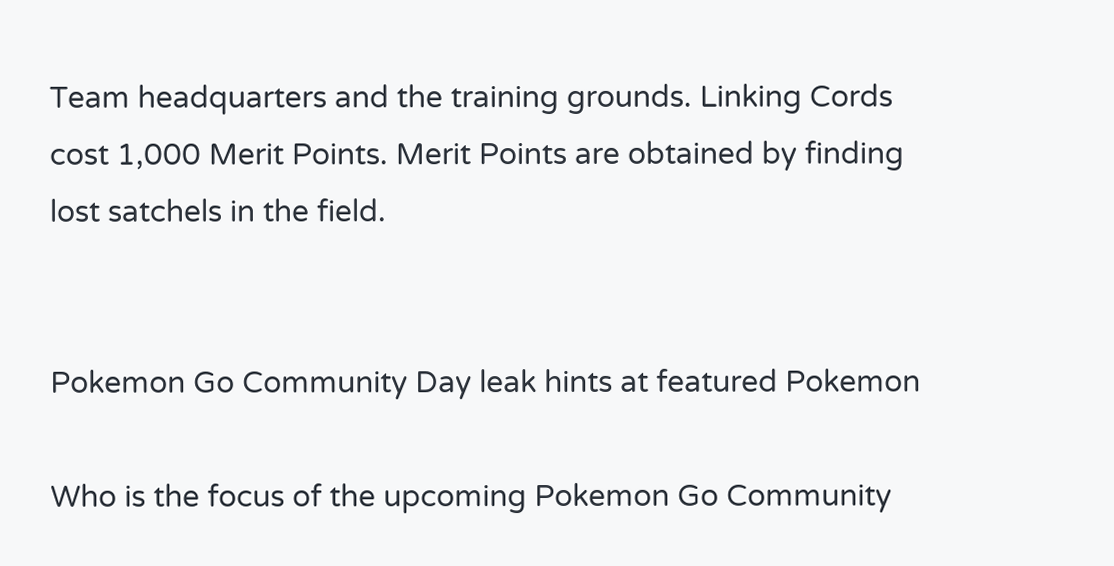Team headquarters and the training grounds. Linking Cords cost 1,000 Merit Points. Merit Points are obtained by finding lost satchels in the field.


Pokemon Go Community Day leak hints at featured Pokemon

Who is the focus of the upcoming Pokemon Go Community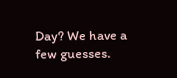Day? We have a few guesses.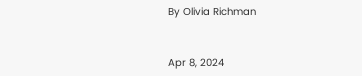By Olivia Richman


Apr 8, 2024